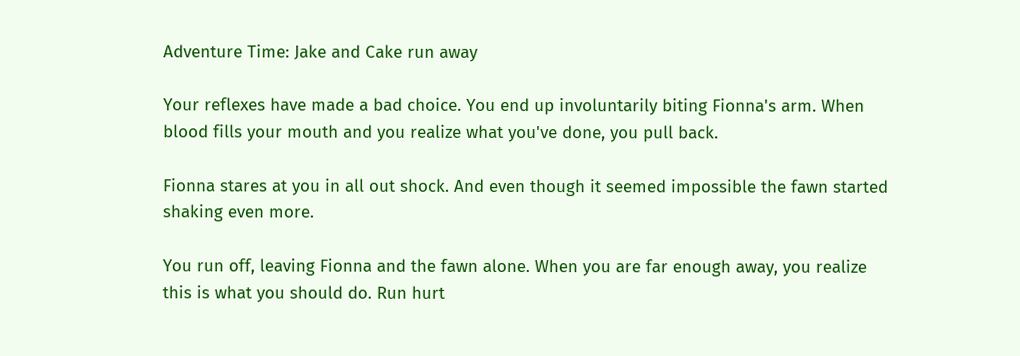Adventure Time: Jake and Cake run away

Your reflexes have made a bad choice. You end up involuntarily biting Fionna's arm. When blood fills your mouth and you realize what you've done, you pull back.

Fionna stares at you in all out shock. And even though it seemed impossible the fawn started shaking even more.

You run off, leaving Fionna and the fawn alone. When you are far enough away, you realize this is what you should do. Run hurt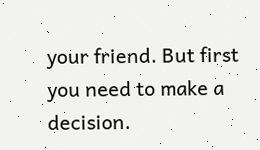your friend. But first you need to make a decision.